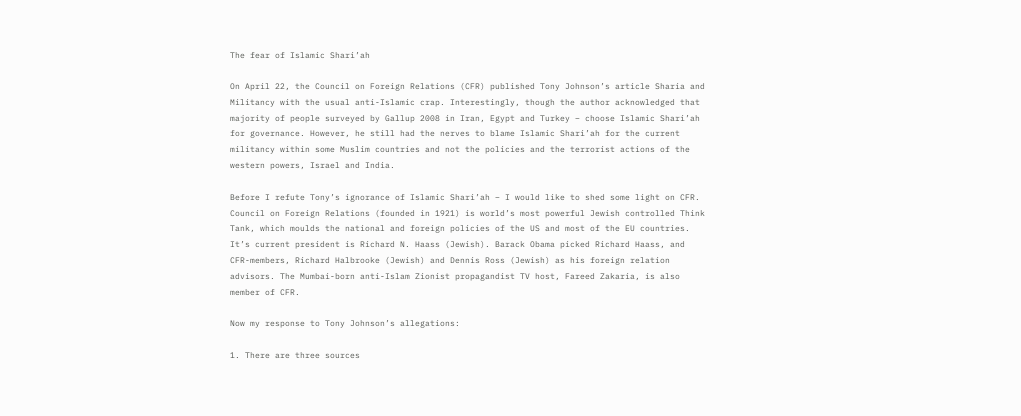The fear of Islamic Shari’ah

On April 22, the Council on Foreign Relations (CFR) published Tony Johnson’s article Sharia and Militancy with the usual anti-Islamic crap. Interestingly, though the author acknowledged that majority of people surveyed by Gallup 2008 in Iran, Egypt and Turkey – choose Islamic Shari’ah for governance. However, he still had the nerves to blame Islamic Shari’ah for the current militancy within some Muslim countries and not the policies and the terrorist actions of the western powers, Israel and India.

Before I refute Tony’s ignorance of Islamic Shari’ah – I would like to shed some light on CFR. Council on Foreign Relations (founded in 1921) is world’s most powerful Jewish controlled Think Tank, which moulds the national and foreign policies of the US and most of the EU countries. It’s current president is Richard N. Haass (Jewish). Barack Obama picked Richard Haass, and CFR-members, Richard Halbrooke (Jewish) and Dennis Ross (Jewish) as his foreign relation advisors. The Mumbai-born anti-Islam Zionist propagandist TV host, Fareed Zakaria, is also member of CFR.

Now my response to Tony Johnson’s allegations:

1. There are three sources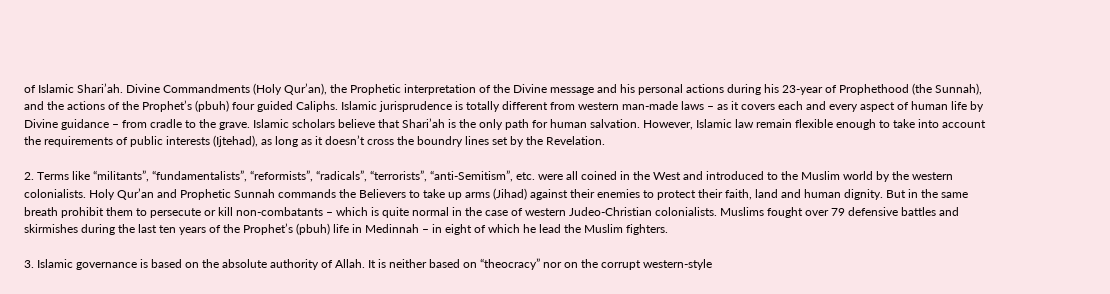of Islamic Shari’ah. Divine Commandments (Holy Qur’an), the Prophetic interpretation of the Divine message and his personal actions during his 23-year of Prophethood (the Sunnah), and the actions of the Prophet’s (pbuh) four guided Caliphs. Islamic jurisprudence is totally different from western man-made laws – as it covers each and every aspect of human life by Divine guidance – from cradle to the grave. Islamic scholars believe that Shari’ah is the only path for human salvation. However, Islamic law remain flexible enough to take into account the requirements of public interests (Ijtehad), as long as it doesn’t cross the boundry lines set by the Revelation.

2. Terms like “militants”, “fundamentalists”, “reformists”, “radicals”, “terrorists”, “anti-Semitism”, etc. were all coined in the West and introduced to the Muslim world by the western colonialists. Holy Qur’an and Prophetic Sunnah commands the Believers to take up arms (Jihad) against their enemies to protect their faith, land and human dignity. But in the same breath prohibit them to persecute or kill non-combatants – which is quite normal in the case of western Judeo-Christian colonialists. Muslims fought over 79 defensive battles and skirmishes during the last ten years of the Prophet’s (pbuh) life in Medinnah – in eight of which he lead the Muslim fighters.

3. Islamic governance is based on the absolute authority of Allah. It is neither based on “theocracy” nor on the corrupt western-style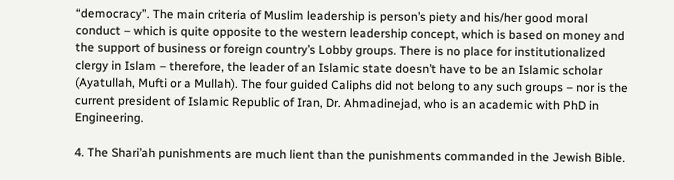“democracy”. The main criteria of Muslim leadership is person’s piety and his/her good moral conduct – which is quite opposite to the western leadership concept, which is based on money and the support of business or foreign country’s Lobby groups. There is no place for institutionalized clergy in Islam – therefore, the leader of an Islamic state doesn’t have to be an Islamic scholar (Ayatullah, Mufti or a Mullah). The four guided Caliphs did not belong to any such groups – nor is the current president of Islamic Republic of Iran, Dr. Ahmadinejad, who is an academic with PhD in Engineering.

4. The Shari’ah punishments are much lient than the punishments commanded in the Jewish Bible.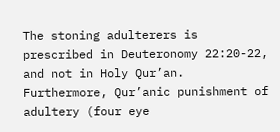The stoning adulterers is prescribed in Deuteronomy 22:20-22, and not in Holy Qur’an. Furthermore, Qur’anic punishment of adultery (four eye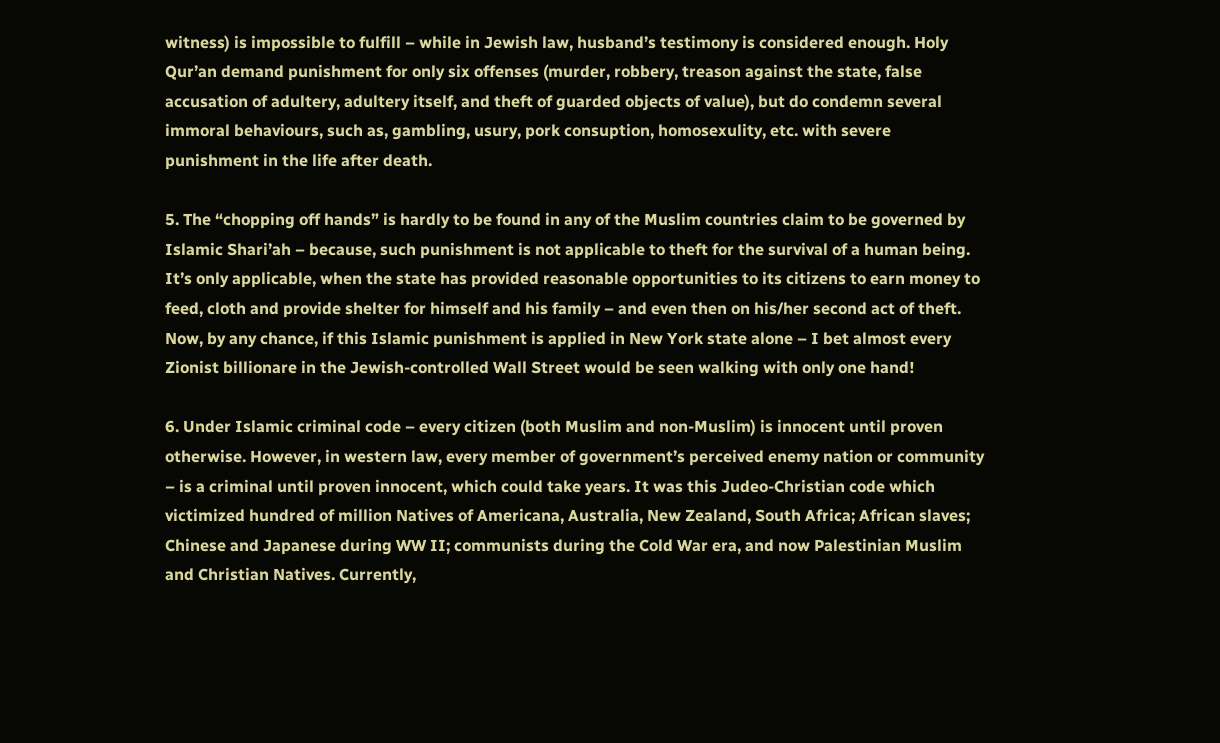witness) is impossible to fulfill – while in Jewish law, husband’s testimony is considered enough. Holy Qur’an demand punishment for only six offenses (murder, robbery, treason against the state, false accusation of adultery, adultery itself, and theft of guarded objects of value), but do condemn several immoral behaviours, such as, gambling, usury, pork consuption, homosexulity, etc. with severe punishment in the life after death.

5. The “chopping off hands” is hardly to be found in any of the Muslim countries claim to be governed by Islamic Shari’ah – because, such punishment is not applicable to theft for the survival of a human being. It’s only applicable, when the state has provided reasonable opportunities to its citizens to earn money to feed, cloth and provide shelter for himself and his family – and even then on his/her second act of theft. Now, by any chance, if this Islamic punishment is applied in New York state alone – I bet almost every Zionist billionare in the Jewish-controlled Wall Street would be seen walking with only one hand!

6. Under Islamic criminal code – every citizen (both Muslim and non-Muslim) is innocent until proven otherwise. However, in western law, every member of government’s perceived enemy nation or community – is a criminal until proven innocent, which could take years. It was this Judeo-Christian code which victimized hundred of million Natives of Americana, Australia, New Zealand, South Africa; African slaves; Chinese and Japanese during WW II; communists during the Cold War era, and now Palestinian Muslim and Christian Natives. Currently,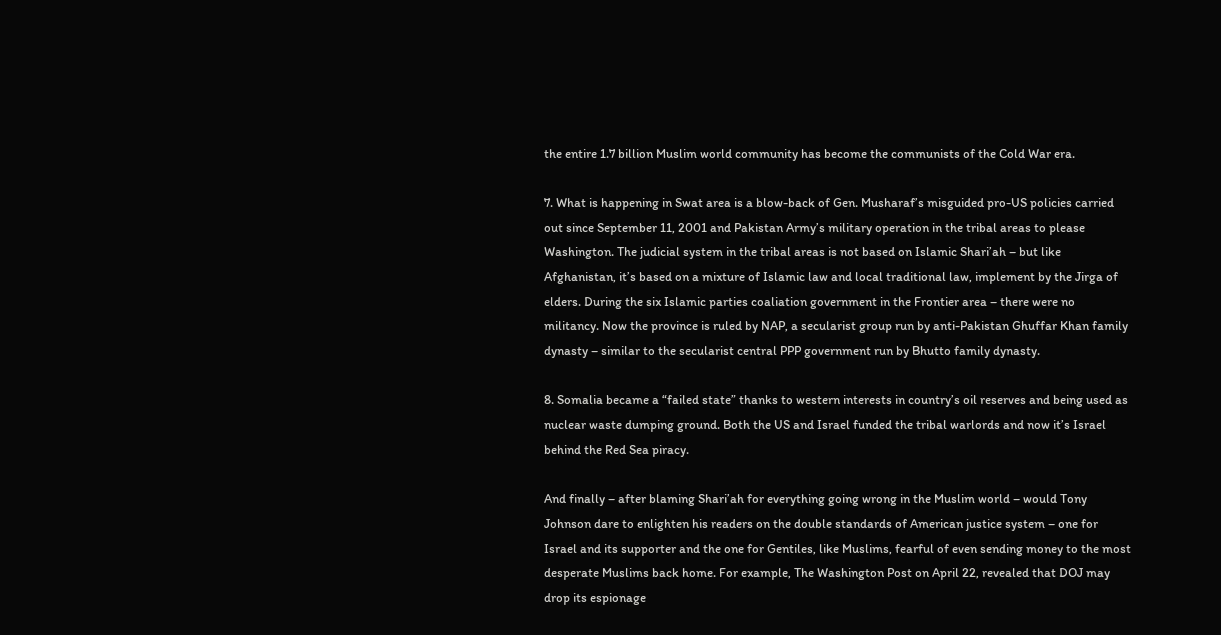the entire 1.7 billion Muslim world community has become the communists of the Cold War era.

7. What is happening in Swat area is a blow-back of Gen. Musharaf’s misguided pro-US policies carried out since September 11, 2001 and Pakistan Army’s military operation in the tribal areas to please Washington. The judicial system in the tribal areas is not based on Islamic Shari’ah – but like Afghanistan, it’s based on a mixture of Islamic law and local traditional law, implement by the Jirga of elders. During the six Islamic parties coaliation government in the Frontier area – there were no militancy. Now the province is ruled by NAP, a secularist group run by anti-Pakistan Ghuffar Khan family dynasty – similar to the secularist central PPP government run by Bhutto family dynasty.

8. Somalia became a “failed state” thanks to western interests in country’s oil reserves and being used as nuclear waste dumping ground. Both the US and Israel funded the tribal warlords and now it’s Israel behind the Red Sea piracy.

And finally – after blaming Shari’ah for everything going wrong in the Muslim world – would Tony Johnson dare to enlighten his readers on the double standards of American justice system – one for Israel and its supporter and the one for Gentiles, like Muslims, fearful of even sending money to the most desperate Muslims back home. For example, The Washington Post on April 22, revealed that DOJ may drop its espionage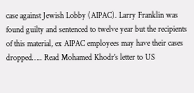case against Jewish Lobby (AIPAC). Larry Franklin was found guilty and sentenced to twelve year but the recipients of this material, ex AIPAC employees may have their cases dropped….. Read Mohamed Khodr’s letter to US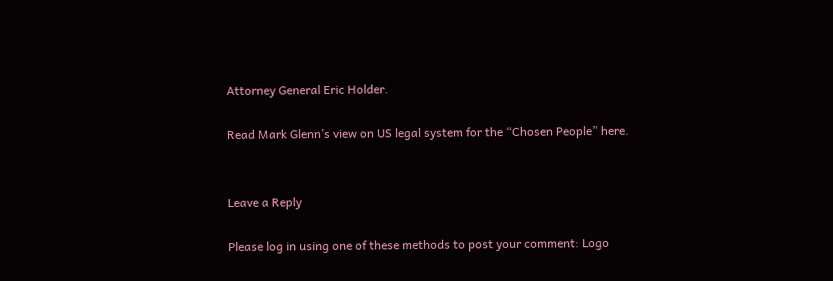Attorney General Eric Holder.

Read Mark Glenn’s view on US legal system for the “Chosen People” here.


Leave a Reply

Please log in using one of these methods to post your comment: Logo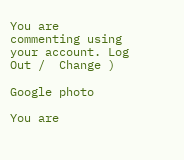You are commenting using your account. Log Out /  Change )

Google photo

You are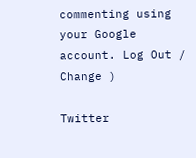commenting using your Google account. Log Out /  Change )

Twitter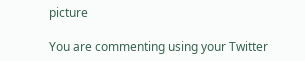picture

You are commenting using your Twitter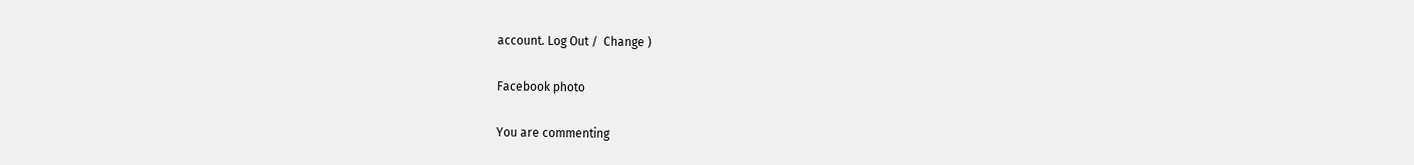account. Log Out /  Change )

Facebook photo

You are commenting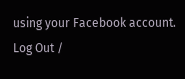using your Facebook account. Log Out /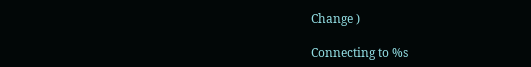Change )

Connecting to %s